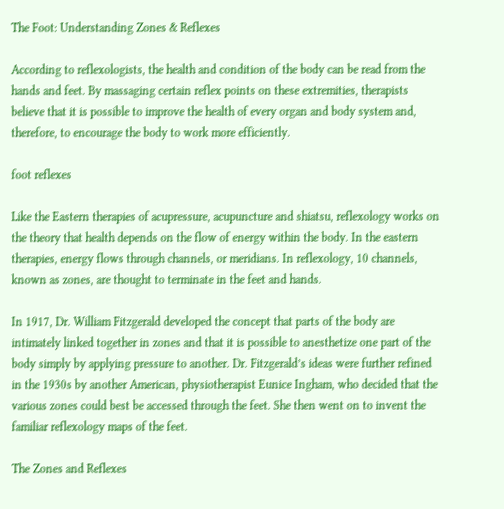The Foot: Understanding Zones & Reflexes

According to reflexologists, the health and condition of the body can be read from the hands and feet. By massaging certain reflex points on these extremities, therapists believe that it is possible to improve the health of every organ and body system and, therefore, to encourage the body to work more efficiently.

foot reflexes

Like the Eastern therapies of acupressure, acupuncture and shiatsu, reflexology works on the theory that health depends on the flow of energy within the body. In the eastern therapies, energy flows through channels, or meridians. In reflexology, 10 channels, known as zones, are thought to terminate in the feet and hands.

In 1917, Dr. William Fitzgerald developed the concept that parts of the body are intimately linked together in zones and that it is possible to anesthetize one part of the body simply by applying pressure to another. Dr. Fitzgerald’s ideas were further refined in the 1930s by another American, physiotherapist Eunice Ingham, who decided that the various zones could best be accessed through the feet. She then went on to invent the familiar reflexology maps of the feet.

The Zones and Reflexes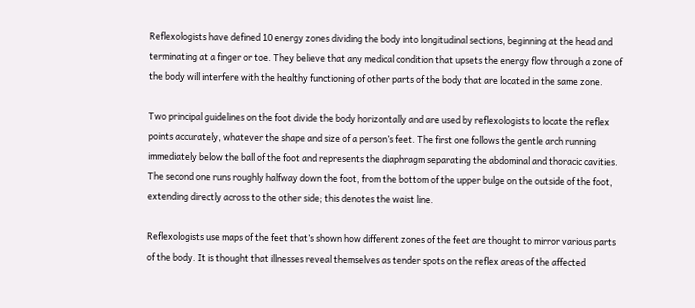Reflexologists have defined 10 energy zones dividing the body into longitudinal sections, beginning at the head and terminating at a finger or toe. They believe that any medical condition that upsets the energy flow through a zone of the body will interfere with the healthy functioning of other parts of the body that are located in the same zone.

Two principal guidelines on the foot divide the body horizontally and are used by reflexologists to locate the reflex points accurately, whatever the shape and size of a person’s feet. The first one follows the gentle arch running immediately below the ball of the foot and represents the diaphragm separating the abdominal and thoracic cavities. The second one runs roughly halfway down the foot, from the bottom of the upper bulge on the outside of the foot, extending directly across to the other side; this denotes the waist line.

Reflexologists use maps of the feet that’s shown how different zones of the feet are thought to mirror various parts of the body. It is thought that illnesses reveal themselves as tender spots on the reflex areas of the affected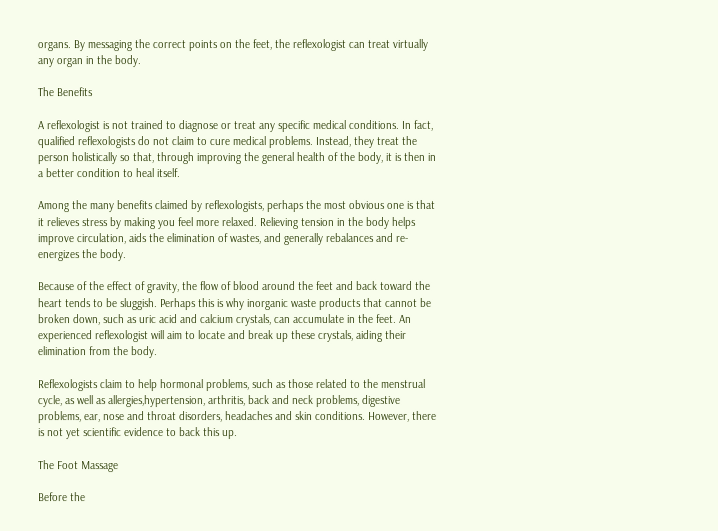organs. By messaging the correct points on the feet, the reflexologist can treat virtually any organ in the body.

The Benefits

A reflexologist is not trained to diagnose or treat any specific medical conditions. In fact, qualified reflexologists do not claim to cure medical problems. Instead, they treat the person holistically so that, through improving the general health of the body, it is then in a better condition to heal itself.

Among the many benefits claimed by reflexologists, perhaps the most obvious one is that it relieves stress by making you feel more relaxed. Relieving tension in the body helps improve circulation, aids the elimination of wastes, and generally rebalances and re-energizes the body.

Because of the effect of gravity, the flow of blood around the feet and back toward the heart tends to be sluggish. Perhaps this is why inorganic waste products that cannot be broken down, such as uric acid and calcium crystals, can accumulate in the feet. An experienced reflexologist will aim to locate and break up these crystals, aiding their elimination from the body.

Reflexologists claim to help hormonal problems, such as those related to the menstrual cycle, as well as allergies,hypertension, arthritis, back and neck problems, digestive problems, ear, nose and throat disorders, headaches and skin conditions. However, there is not yet scientific evidence to back this up.

The Foot Massage

Before the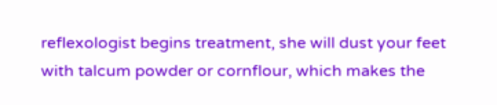reflexologist begins treatment, she will dust your feet with talcum powder or cornflour, which makes the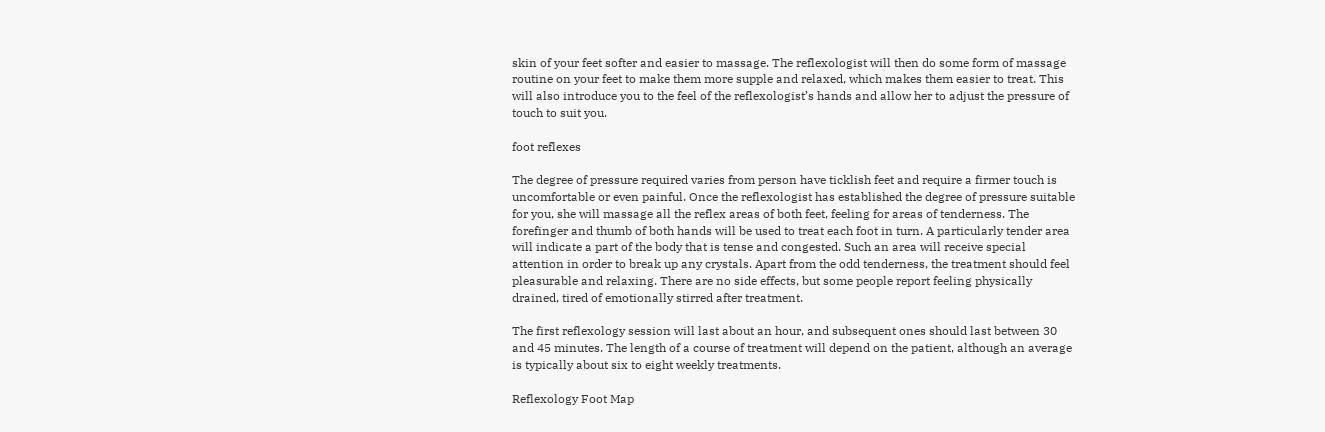skin of your feet softer and easier to massage. The reflexologist will then do some form of massage routine on your feet to make them more supple and relaxed, which makes them easier to treat. This will also introduce you to the feel of the reflexologist’s hands and allow her to adjust the pressure of touch to suit you.

foot reflexes

The degree of pressure required varies from person have ticklish feet and require a firmer touch is uncomfortable or even painful. Once the reflexologist has established the degree of pressure suitable for you, she will massage all the reflex areas of both feet, feeling for areas of tenderness. The forefinger and thumb of both hands will be used to treat each foot in turn. A particularly tender area will indicate a part of the body that is tense and congested. Such an area will receive special attention in order to break up any crystals. Apart from the odd tenderness, the treatment should feel pleasurable and relaxing. There are no side effects, but some people report feeling physically drained, tired of emotionally stirred after treatment.

The first reflexology session will last about an hour, and subsequent ones should last between 30 and 45 minutes. The length of a course of treatment will depend on the patient, although an average is typically about six to eight weekly treatments.

Reflexology Foot Map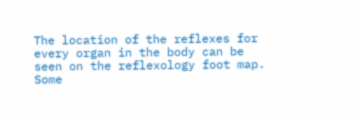The location of the reflexes for every organ in the body can be seen on the reflexology foot map. Some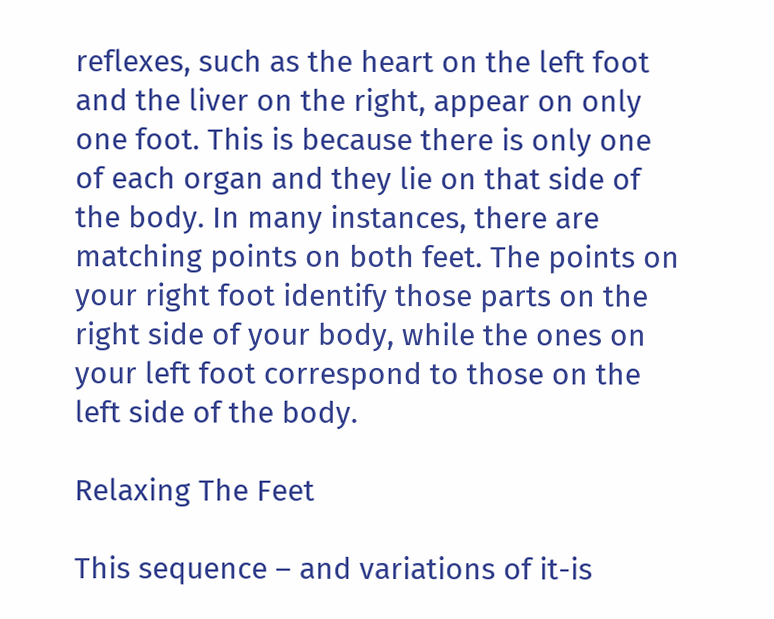reflexes, such as the heart on the left foot and the liver on the right, appear on only one foot. This is because there is only one of each organ and they lie on that side of the body. In many instances, there are matching points on both feet. The points on your right foot identify those parts on the right side of your body, while the ones on your left foot correspond to those on the left side of the body.

Relaxing The Feet

This sequence – and variations of it-is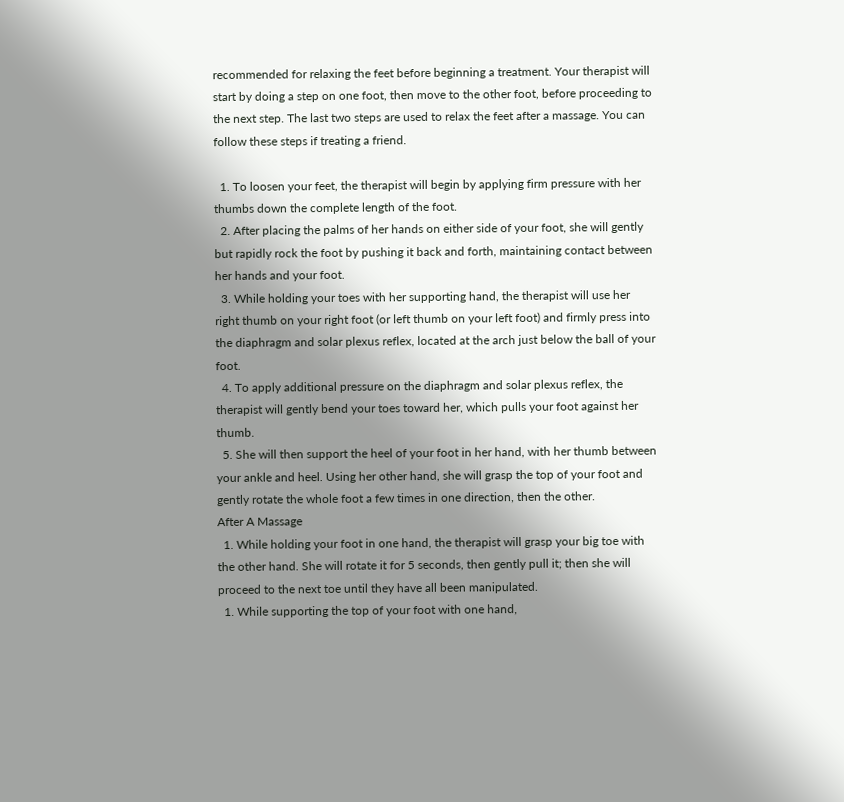recommended for relaxing the feet before beginning a treatment. Your therapist will start by doing a step on one foot, then move to the other foot, before proceeding to the next step. The last two steps are used to relax the feet after a massage. You can follow these steps if treating a friend.

  1. To loosen your feet, the therapist will begin by applying firm pressure with her thumbs down the complete length of the foot.
  2. After placing the palms of her hands on either side of your foot, she will gently but rapidly rock the foot by pushing it back and forth, maintaining contact between her hands and your foot.
  3. While holding your toes with her supporting hand, the therapist will use her right thumb on your right foot (or left thumb on your left foot) and firmly press into the diaphragm and solar plexus reflex, located at the arch just below the ball of your foot.
  4. To apply additional pressure on the diaphragm and solar plexus reflex, the therapist will gently bend your toes toward her, which pulls your foot against her thumb.
  5. She will then support the heel of your foot in her hand, with her thumb between your ankle and heel. Using her other hand, she will grasp the top of your foot and gently rotate the whole foot a few times in one direction, then the other.
After A Massage
  1. While holding your foot in one hand, the therapist will grasp your big toe with the other hand. She will rotate it for 5 seconds, then gently pull it; then she will proceed to the next toe until they have all been manipulated.
  1. While supporting the top of your foot with one hand,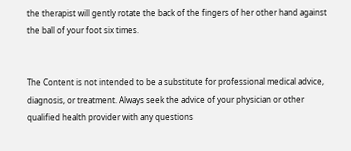the therapist will gently rotate the back of the fingers of her other hand against the ball of your foot six times.


The Content is not intended to be a substitute for professional medical advice, diagnosis, or treatment. Always seek the advice of your physician or other qualified health provider with any questions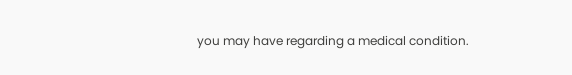you may have regarding a medical condition.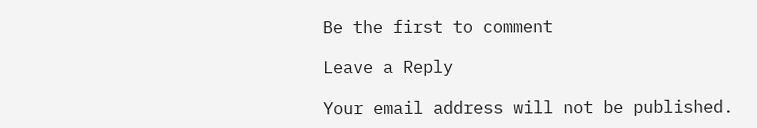Be the first to comment

Leave a Reply

Your email address will not be published.